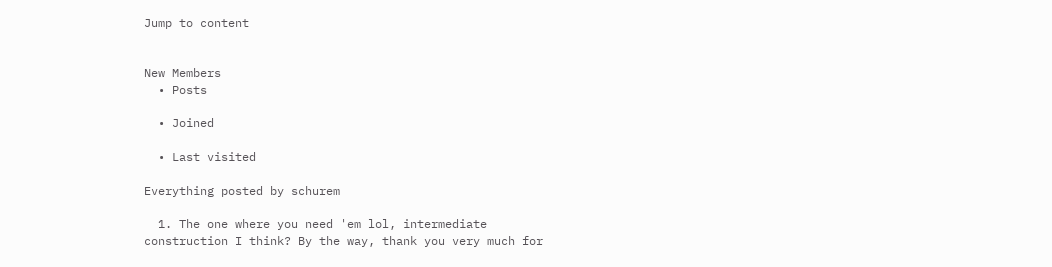Jump to content


New Members
  • Posts

  • Joined

  • Last visited

Everything posted by schurem

  1. The one where you need 'em lol, intermediate construction I think? By the way, thank you very much for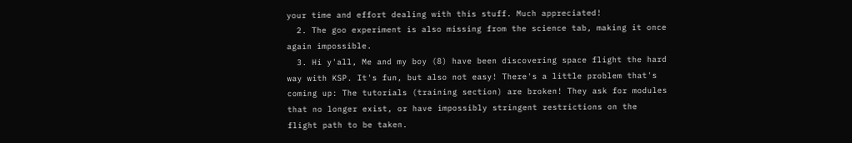your time and effort dealing with this stuff. Much appreciated!
  2. The goo experiment is also missing from the science tab, making it once again impossible.
  3. Hi y'all, Me and my boy (8) have been discovering space flight the hard way with KSP. It's fun, but also not easy! There's a little problem that's coming up: The tutorials (training section) are broken! They ask for modules that no longer exist, or have impossibly stringent restrictions on the flight path to be taken.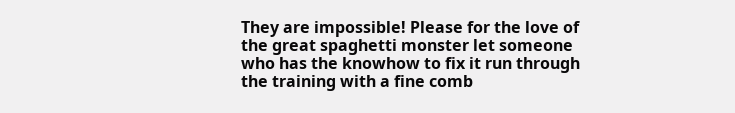They are impossible! Please for the love of the great spaghetti monster let someone who has the knowhow to fix it run through the training with a fine comb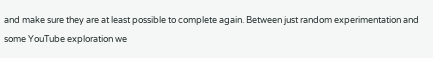and make sure they are at least possible to complete again. Between just random experimentation and some YouTube exploration we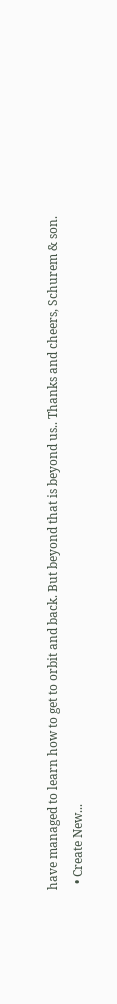have managed to learn how to get to orbit and back. But beyond that is beyond us.. Thanks and cheers, Schurem & son.
  • Create New...